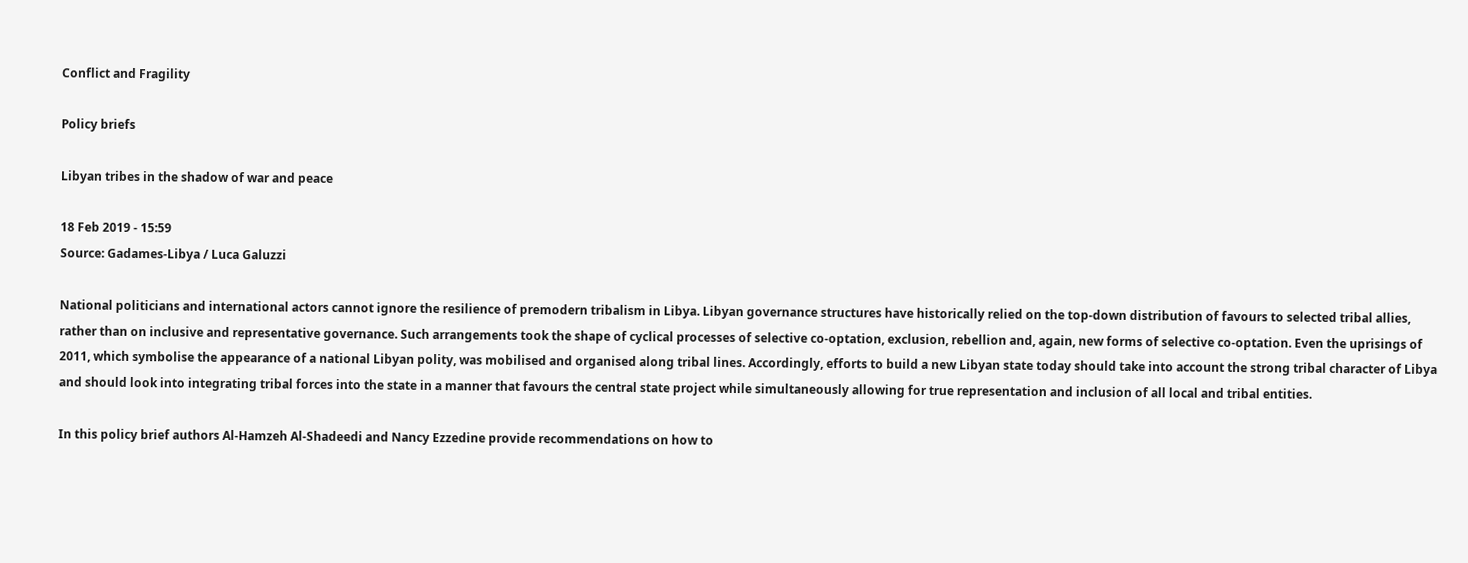Conflict and Fragility

Policy briefs

Libyan tribes in the shadow of war and peace

18 Feb 2019 - 15:59
Source: Gadames-Libya / Luca Galuzzi

National politicians and international actors cannot ignore the resilience of premodern tribalism in Libya. Libyan governance structures have historically relied on the top-down distribution of favours to selected tribal allies, rather than on inclusive and representative governance. Such arrangements took the shape of cyclical processes of selective co-optation, exclusion, rebellion and, again, new forms of selective co-optation. Even the uprisings of 2011, which symbolise the appearance of a national Libyan polity, was mobilised and organised along tribal lines. Accordingly, efforts to build a new Libyan state today should take into account the strong tribal character of Libya and should look into integrating tribal forces into the state in a manner that favours the central state project while simultaneously allowing for true representation and inclusion of all local and tribal entities.

In this policy brief authors Al-Hamzeh Al-Shadeedi and Nancy Ezzedine provide recommendations on how to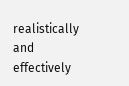realistically and effectively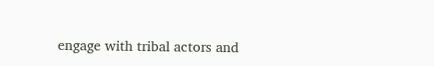engage with tribal actors and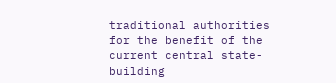traditional authorities for the benefit of the current central state-building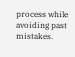process while avoiding past mistakes.